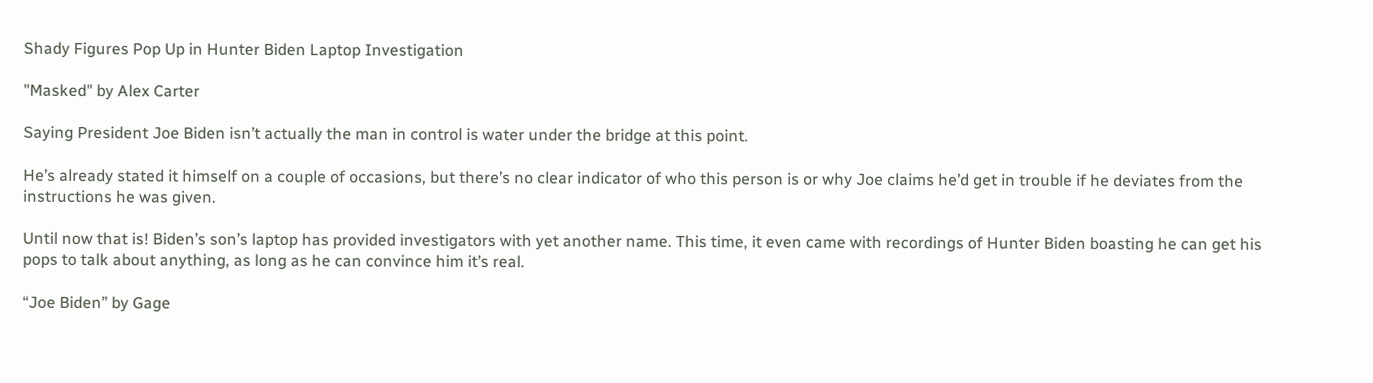Shady Figures Pop Up in Hunter Biden Laptop Investigation

"Masked" by Alex Carter

Saying President Joe Biden isn’t actually the man in control is water under the bridge at this point.

He’s already stated it himself on a couple of occasions, but there’s no clear indicator of who this person is or why Joe claims he’d get in trouble if he deviates from the instructions he was given.

Until now that is! Biden’s son’s laptop has provided investigators with yet another name. This time, it even came with recordings of Hunter Biden boasting he can get his pops to talk about anything, as long as he can convince him it’s real.

“Joe Biden” by Gage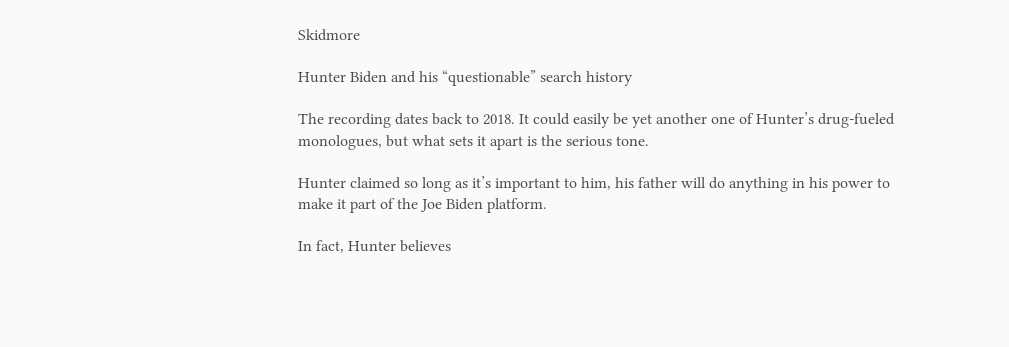Skidmore

Hunter Biden and his “questionable” search history

The recording dates back to 2018. It could easily be yet another one of Hunter’s drug-fueled monologues, but what sets it apart is the serious tone.

Hunter claimed so long as it’s important to him, his father will do anything in his power to make it part of the Joe Biden platform.

In fact, Hunter believes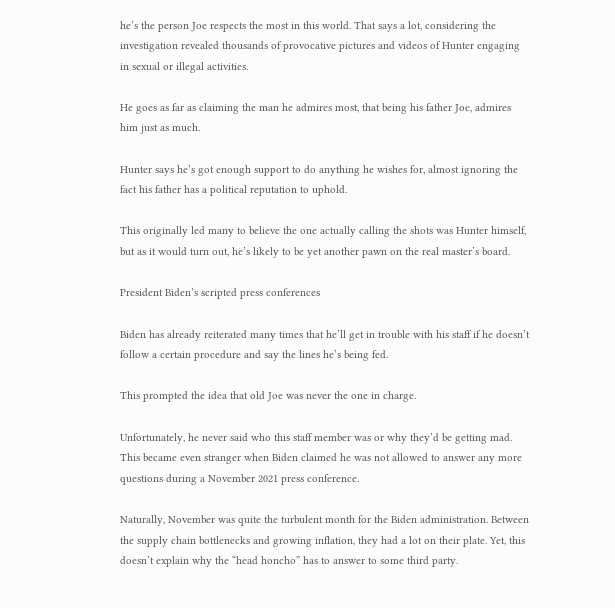he’s the person Joe respects the most in this world. That says a lot, considering the investigation revealed thousands of provocative pictures and videos of Hunter engaging in sexual or illegal activities.

He goes as far as claiming the man he admires most, that being his father Joe, admires him just as much.

Hunter says he’s got enough support to do anything he wishes for, almost ignoring the fact his father has a political reputation to uphold.

This originally led many to believe the one actually calling the shots was Hunter himself, but as it would turn out, he’s likely to be yet another pawn on the real master’s board.

President Biden’s scripted press conferences

Biden has already reiterated many times that he’ll get in trouble with his staff if he doesn’t follow a certain procedure and say the lines he’s being fed.

This prompted the idea that old Joe was never the one in charge.

Unfortunately, he never said who this staff member was or why they’d be getting mad. This became even stranger when Biden claimed he was not allowed to answer any more questions during a November 2021 press conference.

Naturally, November was quite the turbulent month for the Biden administration. Between the supply chain bottlenecks and growing inflation, they had a lot on their plate. Yet, this doesn’t explain why the “head honcho” has to answer to some third party.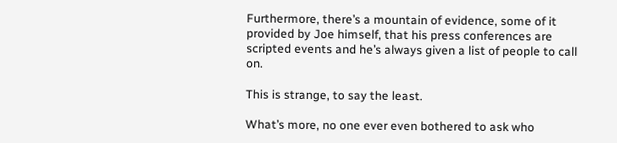Furthermore, there’s a mountain of evidence, some of it provided by Joe himself, that his press conferences are scripted events and he’s always given a list of people to call on.

This is strange, to say the least.

What’s more, no one ever even bothered to ask who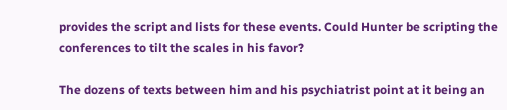provides the script and lists for these events. Could Hunter be scripting the conferences to tilt the scales in his favor?

The dozens of texts between him and his psychiatrist point at it being an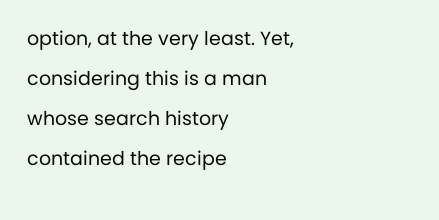option, at the very least. Yet, considering this is a man whose search history contained the recipe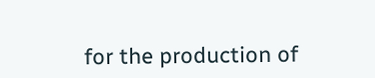for the production of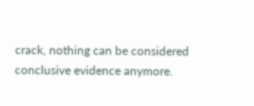crack, nothing can be considered conclusive evidence anymore.